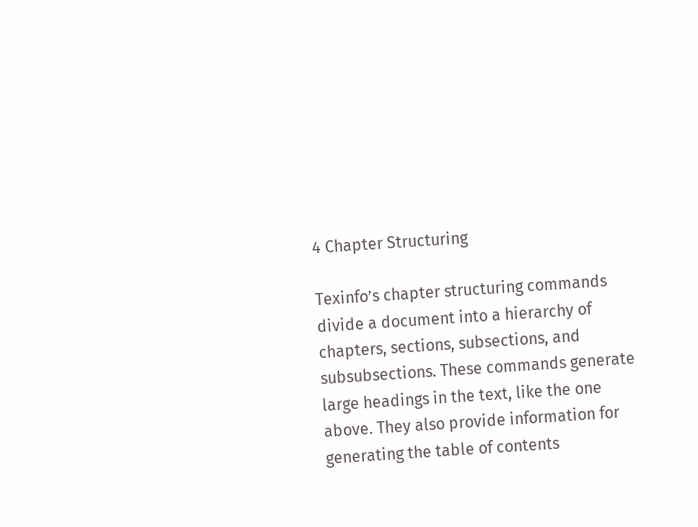4 Chapter Structuring

Texinfo’s chapter structuring commands divide a document into a hierarchy of chapters, sections, subsections, and subsubsections. These commands generate large headings in the text, like the one above. They also provide information for generating the table of contents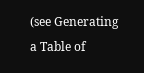(see Generating a Table of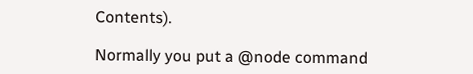Contents).

Normally you put a @node command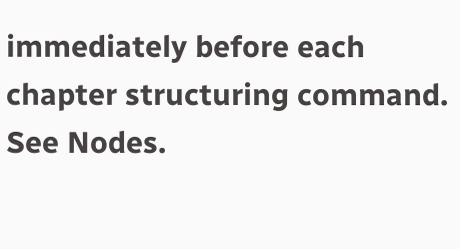immediately before each chapter structuring command. See Nodes.